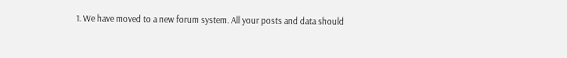1. We have moved to a new forum system. All your posts and data should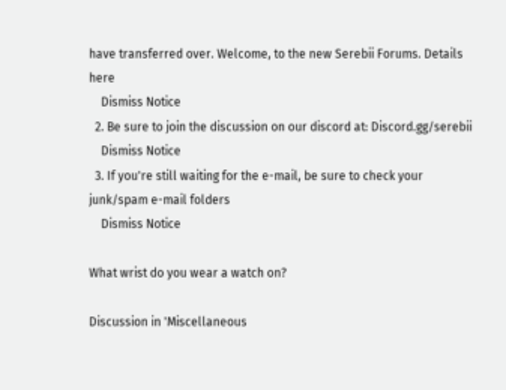have transferred over. Welcome, to the new Serebii Forums. Details here
    Dismiss Notice
  2. Be sure to join the discussion on our discord at: Discord.gg/serebii
    Dismiss Notice
  3. If you're still waiting for the e-mail, be sure to check your junk/spam e-mail folders
    Dismiss Notice

What wrist do you wear a watch on?

Discussion in 'Miscellaneous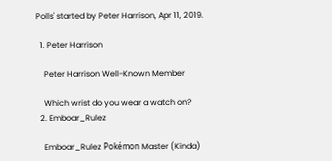Polls' started by Peter Harrison, Apr 11, 2019.

  1. Peter Harrison

    Peter Harrison Well-Known Member

    Which wrist do you wear a watch on?
  2. Emboar_Rulez

    Emboar_Rulez Pokémon Master (Kinda)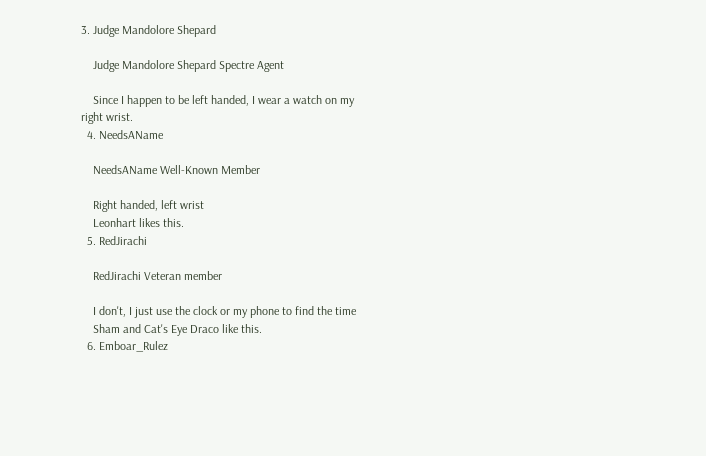3. Judge Mandolore Shepard

    Judge Mandolore Shepard Spectre Agent

    Since I happen to be left handed, I wear a watch on my right wrist.
  4. NeedsAName

    NeedsAName Well-Known Member

    Right handed, left wrist
    Leonhart likes this.
  5. RedJirachi

    RedJirachi Veteran member

    I don't, I just use the clock or my phone to find the time
    Sham and Cat's Eye Draco like this.
  6. Emboar_Rulez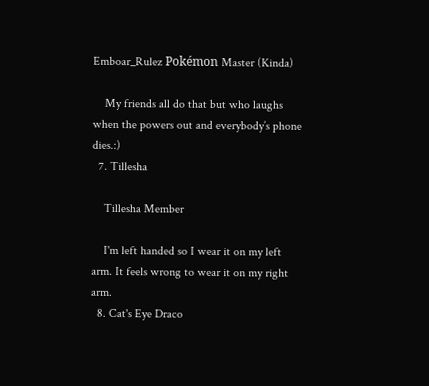Emboar_Rulez Pokémon Master (Kinda)

    My friends all do that but who laughs when the powers out and everybody’s phone dies.:)
  7. Tillesha

    Tillesha Member

    I'm left handed so I wear it on my left arm. It feels wrong to wear it on my right arm.
  8. Cat's Eye Draco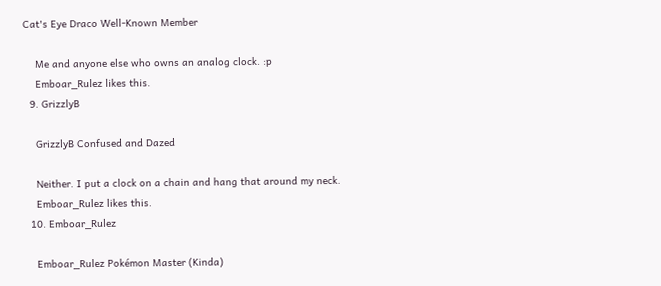Cat's Eye Draco Well-Known Member

    Me and anyone else who owns an analog clock. :p
    Emboar_Rulez likes this.
  9. GrizzlyB

    GrizzlyB Confused and Dazed

    Neither. I put a clock on a chain and hang that around my neck.
    Emboar_Rulez likes this.
  10. Emboar_Rulez

    Emboar_Rulez Pokémon Master (Kinda)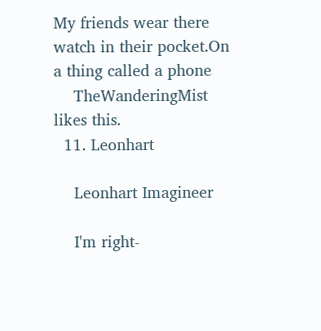My friends wear there watch in their pocket.On a thing called a phone
    TheWanderingMist likes this.
  11. Leonhart

    Leonhart Imagineer

    I'm right-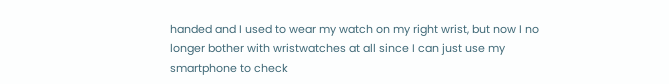handed and I used to wear my watch on my right wrist, but now I no longer bother with wristwatches at all since I can just use my smartphone to check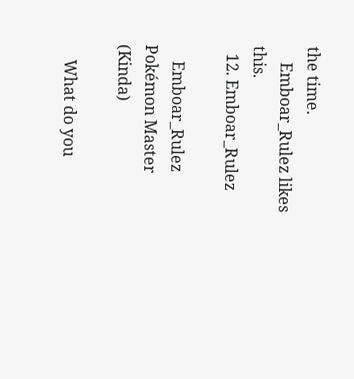the time.
    Emboar_Rulez likes this.
  12. Emboar_Rulez

    Emboar_Rulez Pokémon Master (Kinda)

    What do you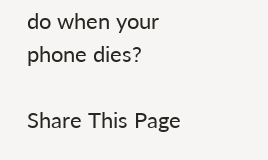do when your phone dies?

Share This Page